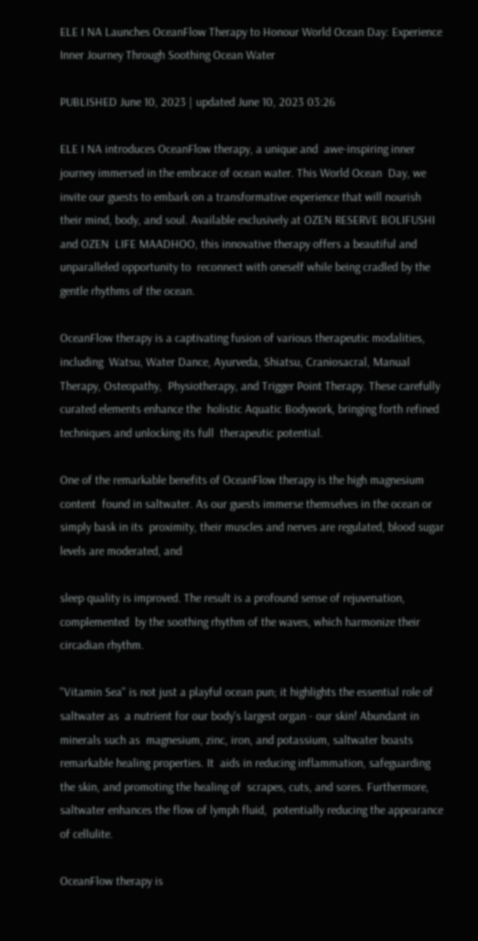ELE I NA Launches OceanFlow Therapy to Honour World Ocean Day: Experience Inner Journey Through Soothing Ocean Water

PUBLISHED June 10, 2023 | updated June 10, 2023 03:26

ELE I NA introduces OceanFlow therapy, a unique and  awe-inspiring inner journey immersed in the embrace of ocean water. This World Ocean  Day, we invite our guests to embark on a transformative experience that will nourish their mind, body, and soul. Available exclusively at OZEN RESERVE BOLIFUSHI and OZEN  LIFE MAADHOO, this innovative therapy offers a beautiful and unparalleled opportunity to  reconnect with oneself while being cradled by the gentle rhythms of the ocean.

OceanFlow therapy is a captivating fusion of various therapeutic modalities, including  Watsu, Water Dance, Ayurveda, Shiatsu, Craniosacral, Manual Therapy, Osteopathy,  Physiotherapy, and Trigger Point Therapy. These carefully curated elements enhance the  holistic Aquatic Bodywork, bringing forth refined techniques and unlocking its full  therapeutic potential.

One of the remarkable benefits of OceanFlow therapy is the high magnesium content  found in saltwater. As our guests immerse themselves in the ocean or simply bask in its  proximity, their muscles and nerves are regulated, blood sugar levels are moderated, and

sleep quality is improved. The result is a profound sense of rejuvenation, complemented  by the soothing rhythm of the waves, which harmonize their circadian rhythm.

"Vitamin Sea" is not just a playful ocean pun; it highlights the essential role of saltwater as  a nutrient for our body's largest organ - our skin! Abundant in minerals such as  magnesium, zinc, iron, and potassium, saltwater boasts remarkable healing properties. It  aids in reducing inflammation, safeguarding the skin, and promoting the healing of  scrapes, cuts, and sores. Furthermore, saltwater enhances the flow of lymph fluid,  potentially reducing the appearance of cellulite.

OceanFlow therapy is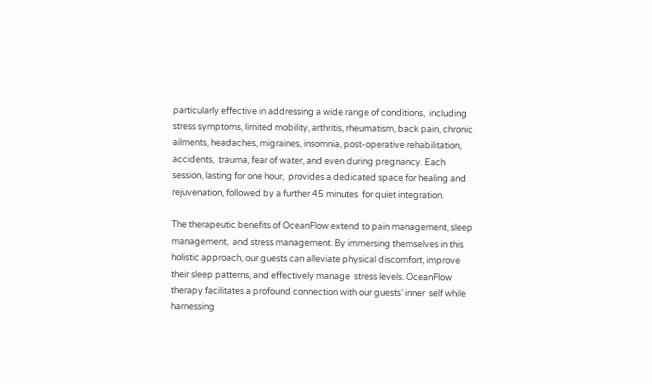particularly effective in addressing a wide range of conditions,  including stress symptoms, limited mobility, arthritis, rheumatism, back pain, chronic  ailments, headaches, migraines, insomnia, post-operative rehabilitation, accidents,  trauma, fear of water, and even during pregnancy. Each session, lasting for one hour,  provides a dedicated space for healing and rejuvenation, followed by a further 45 minutes  for quiet integration.

The therapeutic benefits of OceanFlow extend to pain management, sleep management,  and stress management. By immersing themselves in this holistic approach, our guests can alleviate physical discomfort, improve their sleep patterns, and effectively manage  stress levels. OceanFlow therapy facilitates a profound connection with our guests’ inner  self while harnessing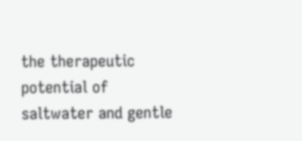the therapeutic potential of saltwater and gentle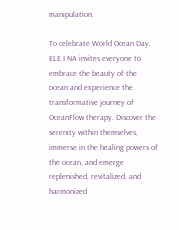manipulation.

To celebrate World Ocean Day, ELE I NA invites everyone to embrace the beauty of the  ocean and experience the transformative journey of OceanFlow therapy. Discover the  serenity within themselves, immerse in the healing powers of the ocean, and emerge  replenished, revitalized, and harmonized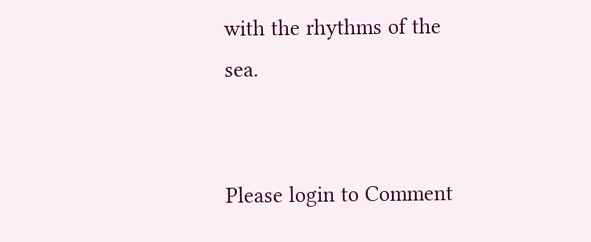with the rhythms of the sea.


Please login to Comment